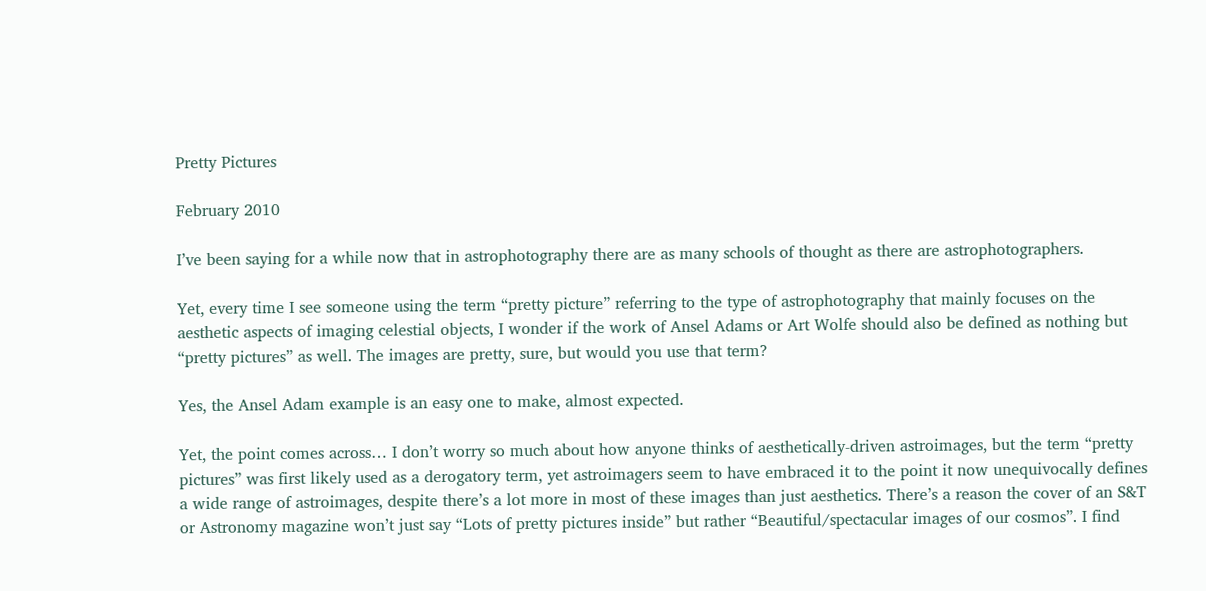Pretty Pictures

February 2010

I’ve been saying for a while now that in astrophotography there are as many schools of thought as there are astrophotographers.

Yet, every time I see someone using the term “pretty picture” referring to the type of astrophotography that mainly focuses on the aesthetic aspects of imaging celestial objects, I wonder if the work of Ansel Adams or Art Wolfe should also be defined as nothing but “pretty pictures” as well. The images are pretty, sure, but would you use that term?

Yes, the Ansel Adam example is an easy one to make, almost expected.

Yet, the point comes across… I don’t worry so much about how anyone thinks of aesthetically-driven astroimages, but the term “pretty pictures” was first likely used as a derogatory term, yet astroimagers seem to have embraced it to the point it now unequivocally defines a wide range of astroimages, despite there’s a lot more in most of these images than just aesthetics. There’s a reason the cover of an S&T or Astronomy magazine won’t just say “Lots of pretty pictures inside” but rather “Beautiful/spectacular images of our cosmos”. I find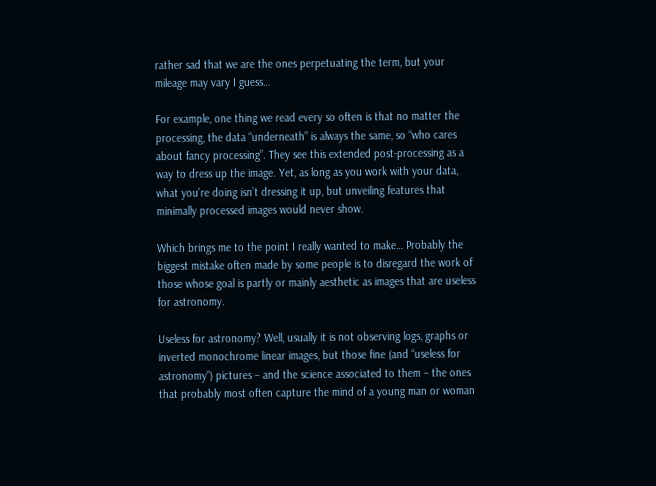rather sad that we are the ones perpetuating the term, but your mileage may vary I guess…

For example, one thing we read every so often is that no matter the processing, the data “underneath” is always the same, so “who cares about fancy processing”. They see this extended post-processing as a way to dress up the image. Yet, as long as you work with your data, what you’re doing isn’t dressing it up, but unveiling features that minimally processed images would never show.

Which brings me to the point I really wanted to make… Probably the biggest mistake often made by some people is to disregard the work of those whose goal is partly or mainly aesthetic as images that are useless for astronomy.

Useless for astronomy? Well, usually it is not observing logs, graphs or inverted monochrome linear images, but those fine (and “useless for astronomy”) pictures – and the science associated to them – the ones that probably most often capture the mind of a young man or woman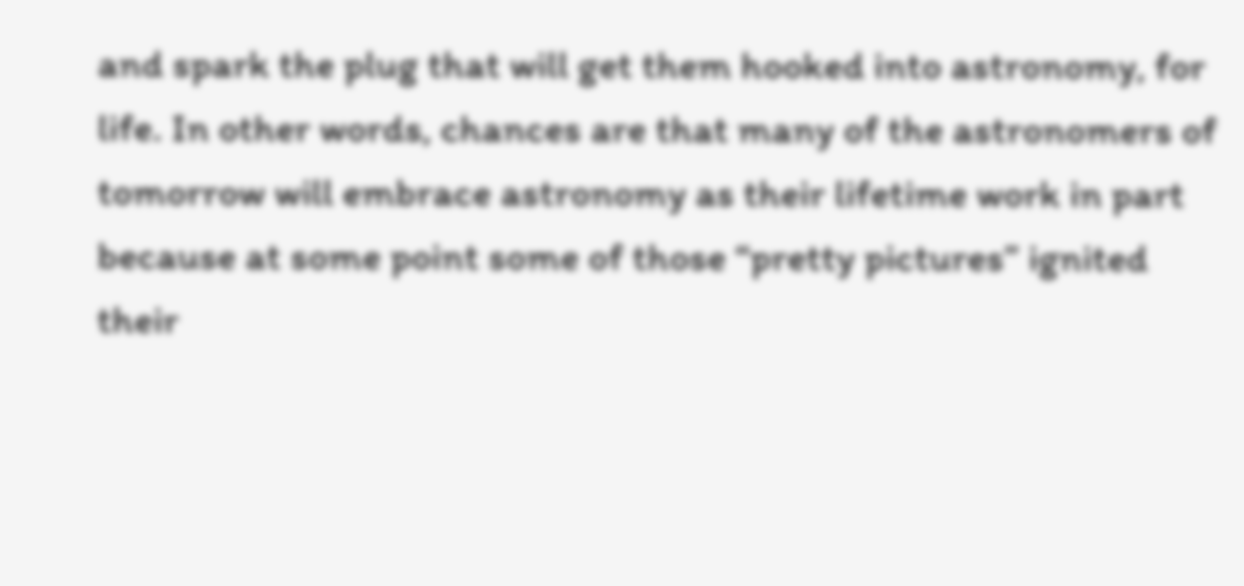and spark the plug that will get them hooked into astronomy, for life. In other words, chances are that many of the astronomers of tomorrow will embrace astronomy as their lifetime work in part because at some point some of those “pretty pictures” ignited their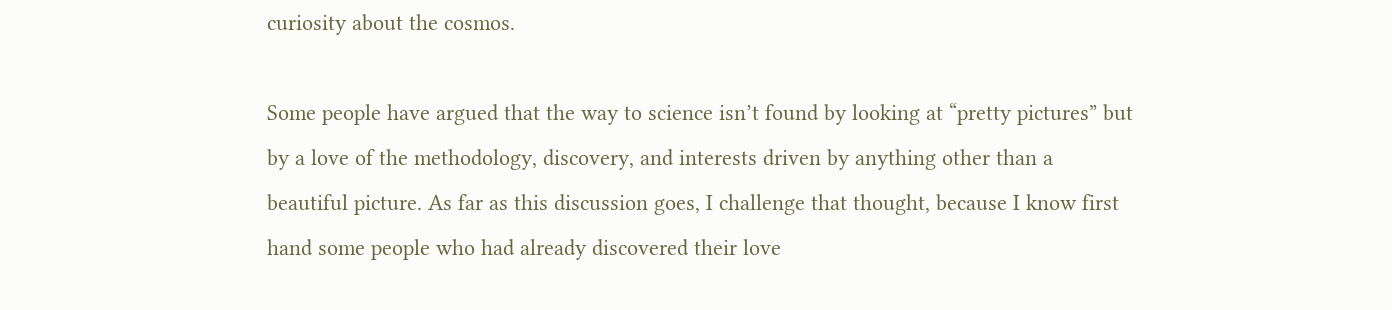curiosity about the cosmos.

Some people have argued that the way to science isn’t found by looking at “pretty pictures” but by a love of the methodology, discovery, and interests driven by anything other than a beautiful picture. As far as this discussion goes, I challenge that thought, because I know first hand some people who had already discovered their love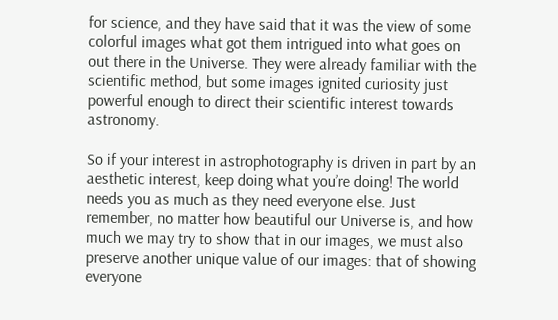for science, and they have said that it was the view of some colorful images what got them intrigued into what goes on out there in the Universe. They were already familiar with the scientific method, but some images ignited curiosity just powerful enough to direct their scientific interest towards astronomy.

So if your interest in astrophotography is driven in part by an aesthetic interest, keep doing what you’re doing! The world needs you as much as they need everyone else. Just remember, no matter how beautiful our Universe is, and how much we may try to show that in our images, we must also preserve another unique value of our images: that of showing everyone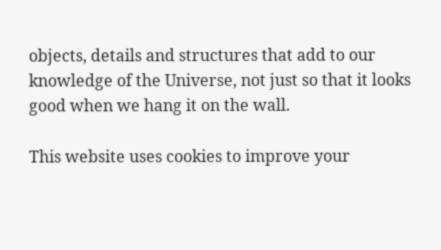objects, details and structures that add to our knowledge of the Universe, not just so that it looks good when we hang it on the wall.

This website uses cookies to improve your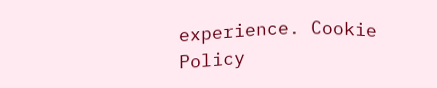experience. Cookie Policy